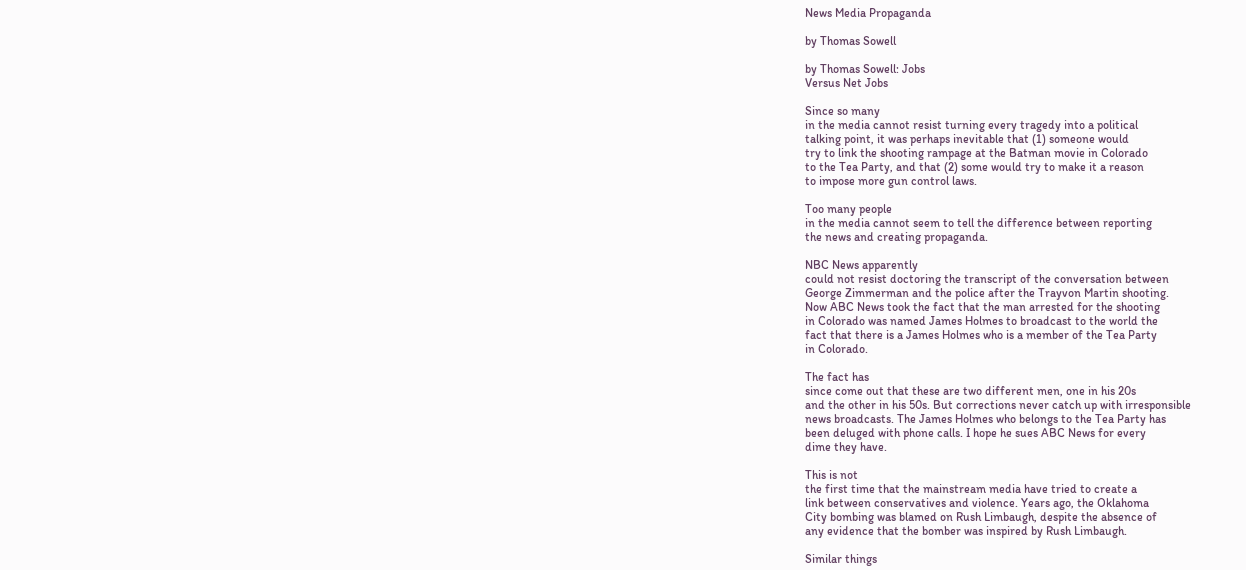News Media Propaganda

by Thomas Sowell

by Thomas Sowell: Jobs
Versus Net Jobs

Since so many
in the media cannot resist turning every tragedy into a political
talking point, it was perhaps inevitable that (1) someone would
try to link the shooting rampage at the Batman movie in Colorado
to the Tea Party, and that (2) some would try to make it a reason
to impose more gun control laws.

Too many people
in the media cannot seem to tell the difference between reporting
the news and creating propaganda.

NBC News apparently
could not resist doctoring the transcript of the conversation between
George Zimmerman and the police after the Trayvon Martin shooting.
Now ABC News took the fact that the man arrested for the shooting
in Colorado was named James Holmes to broadcast to the world the
fact that there is a James Holmes who is a member of the Tea Party
in Colorado.

The fact has
since come out that these are two different men, one in his 20s
and the other in his 50s. But corrections never catch up with irresponsible
news broadcasts. The James Holmes who belongs to the Tea Party has
been deluged with phone calls. I hope he sues ABC News for every
dime they have.

This is not
the first time that the mainstream media have tried to create a
link between conservatives and violence. Years ago, the Oklahoma
City bombing was blamed on Rush Limbaugh, despite the absence of
any evidence that the bomber was inspired by Rush Limbaugh.

Similar things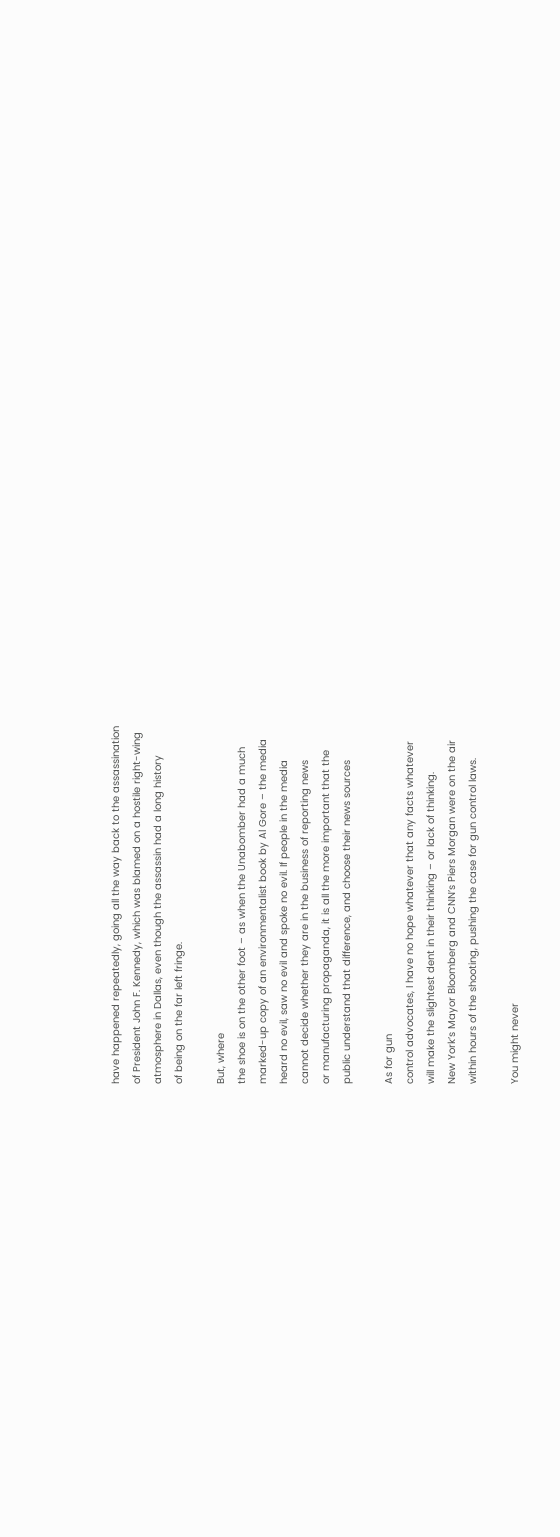have happened repeatedly, going all the way back to the assassination
of President John F. Kennedy, which was blamed on a hostile right-wing
atmosphere in Dallas, even though the assassin had a long history
of being on the far left fringe.

But, where
the shoe is on the other foot – as when the Unabomber had a much
marked-up copy of an environmentalist book by Al Gore – the media
heard no evil, saw no evil and spoke no evil. If people in the media
cannot decide whether they are in the business of reporting news
or manufacturing propaganda, it is all the more important that the
public understand that difference, and choose their news sources

As for gun
control advocates, I have no hope whatever that any facts whatever
will make the slightest dent in their thinking – or lack of thinking.
New York’s Mayor Bloomberg and CNN’s Piers Morgan were on the air
within hours of the shooting, pushing the case for gun control laws.

You might never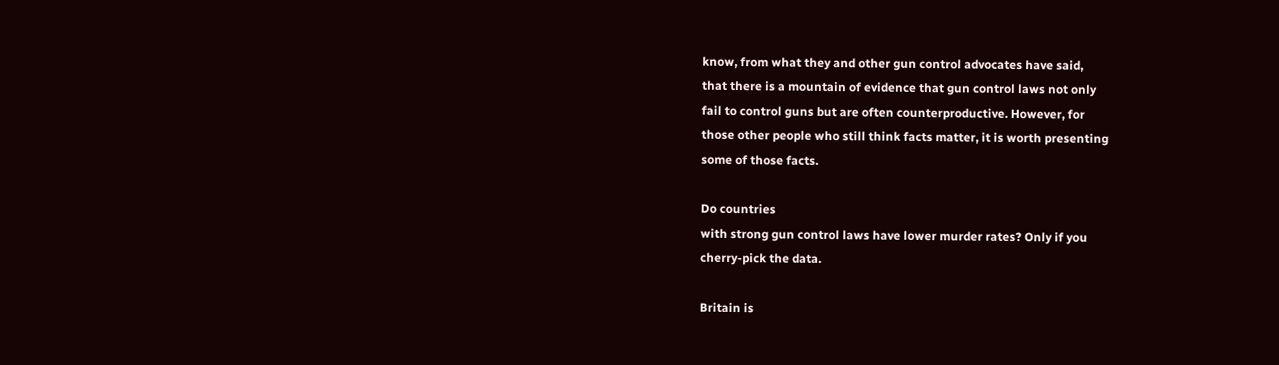know, from what they and other gun control advocates have said,
that there is a mountain of evidence that gun control laws not only
fail to control guns but are often counterproductive. However, for
those other people who still think facts matter, it is worth presenting
some of those facts.

Do countries
with strong gun control laws have lower murder rates? Only if you
cherry-pick the data.

Britain is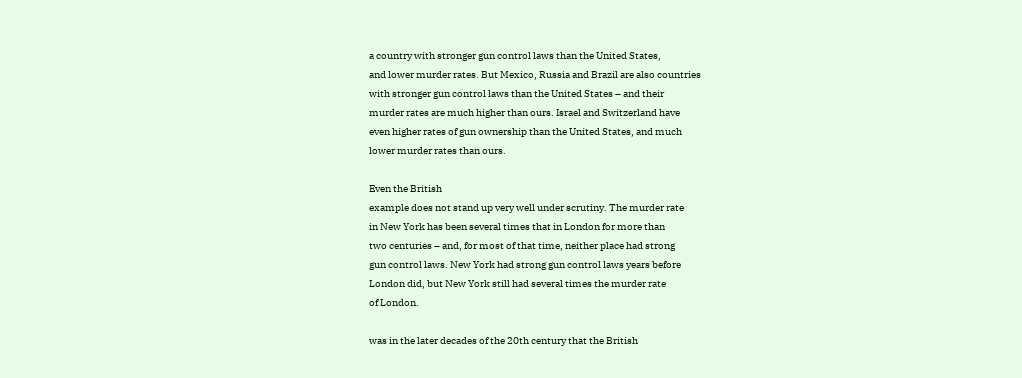a country with stronger gun control laws than the United States,
and lower murder rates. But Mexico, Russia and Brazil are also countries
with stronger gun control laws than the United States – and their
murder rates are much higher than ours. Israel and Switzerland have
even higher rates of gun ownership than the United States, and much
lower murder rates than ours.

Even the British
example does not stand up very well under scrutiny. The murder rate
in New York has been several times that in London for more than
two centuries – and, for most of that time, neither place had strong
gun control laws. New York had strong gun control laws years before
London did, but New York still had several times the murder rate
of London.

was in the later decades of the 20th century that the British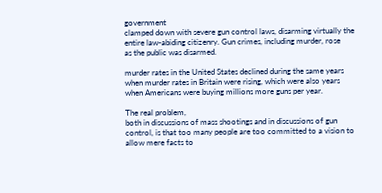government
clamped down with severe gun control laws, disarming virtually the
entire law-abiding citizenry. Gun crimes, including murder, rose
as the public was disarmed.

murder rates in the United States declined during the same years
when murder rates in Britain were rising, which were also years
when Americans were buying millions more guns per year.

The real problem,
both in discussions of mass shootings and in discussions of gun
control, is that too many people are too committed to a vision to
allow mere facts to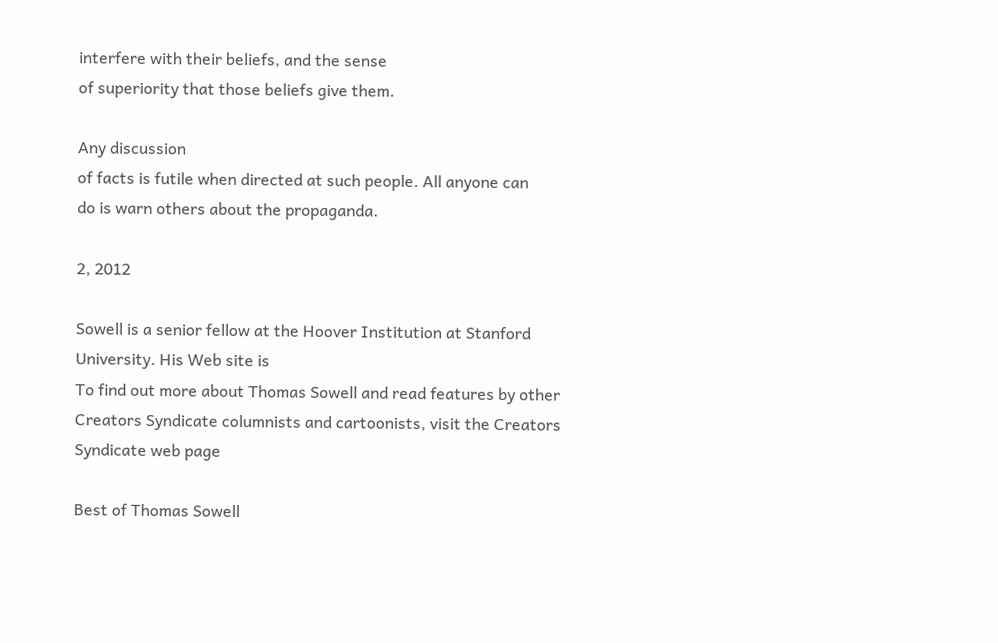interfere with their beliefs, and the sense
of superiority that those beliefs give them.

Any discussion
of facts is futile when directed at such people. All anyone can
do is warn others about the propaganda.

2, 2012

Sowell is a senior fellow at the Hoover Institution at Stanford
University. His Web site is
To find out more about Thomas Sowell and read features by other
Creators Syndicate columnists and cartoonists, visit the Creators
Syndicate web page

Best of Thomas Sowell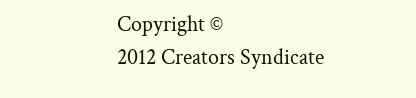Copyright ©
2012 Creators Syndicate